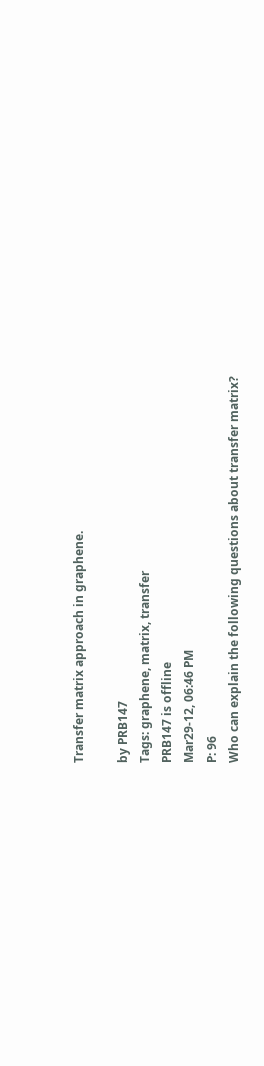Transfer matrix approach in graphene.

by PRB147
Tags: graphene, matrix, transfer
PRB147 is offline
Mar29-12, 06:46 PM
P: 96
Who can explain the following questions about transfer matrix?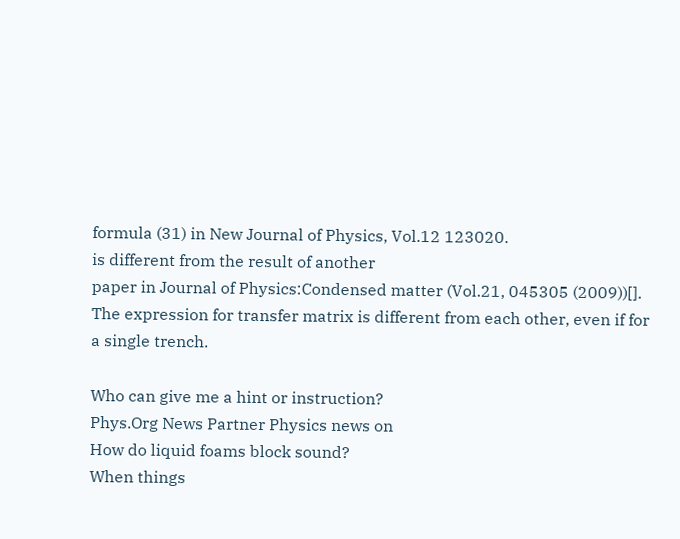formula (31) in New Journal of Physics, Vol.12 123020.
is different from the result of another
paper in Journal of Physics:Condensed matter (Vol.21, 045305 (2009))[].
The expression for transfer matrix is different from each other, even if for a single trench.

Who can give me a hint or instruction?
Phys.Org News Partner Physics news on
How do liquid foams block sound?
When things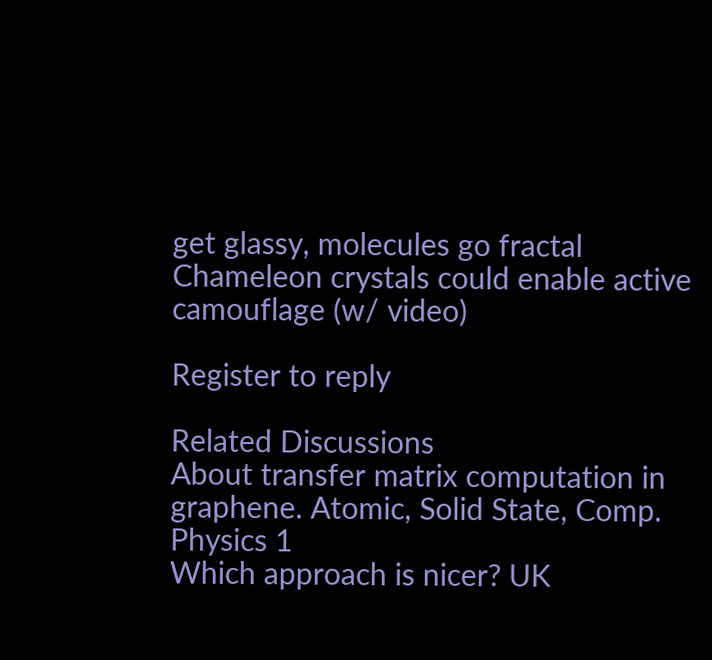get glassy, molecules go fractal
Chameleon crystals could enable active camouflage (w/ video)

Register to reply

Related Discussions
About transfer matrix computation in graphene. Atomic, Solid State, Comp. Physics 1
Which approach is nicer? UK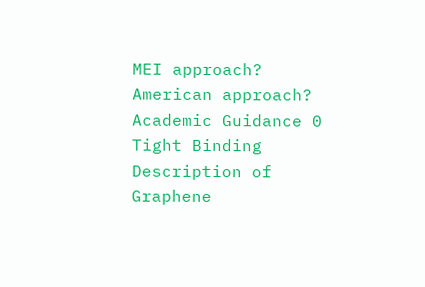MEI approach? American approach? Academic Guidance 0
Tight Binding Description of Graphene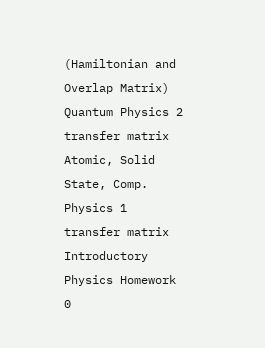(Hamiltonian and Overlap Matrix) Quantum Physics 2
transfer matrix Atomic, Solid State, Comp. Physics 1
transfer matrix Introductory Physics Homework 0